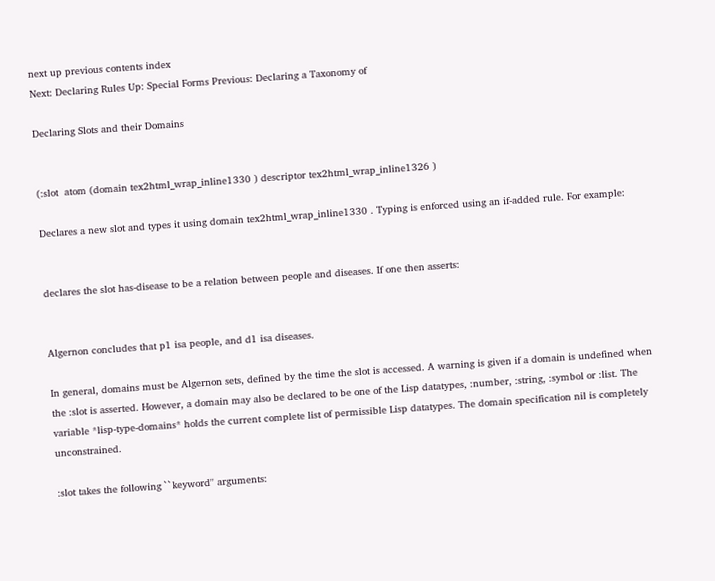next up previous contents index
Next: Declaring Rules Up: Special Forms Previous: Declaring a Taxonomy of

Declaring Slots and their Domains


(:slot  atom (domain tex2html_wrap_inline1330 ) descriptor tex2html_wrap_inline1326 )

Declares a new slot and types it using domain tex2html_wrap_inline1330 . Typing is enforced using an if-added rule. For example:


declares the slot has-disease to be a relation between people and diseases. If one then asserts:


Algernon concludes that p1 isa people, and d1 isa diseases.

In general, domains must be Algernon sets, defined by the time the slot is accessed. A warning is given if a domain is undefined when the :slot is asserted. However, a domain may also be declared to be one of the Lisp datatypes, :number, :string, :symbol or :list. The variable *lisp-type-domains* holds the current complete list of permissible Lisp datatypes. The domain specification nil is completely unconstrained.

:slot takes the following ``keyword'' arguments: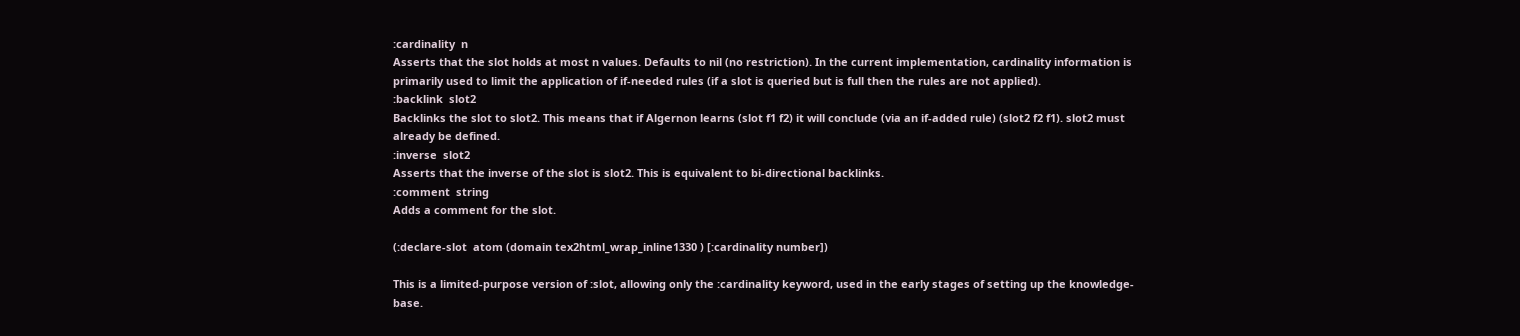:cardinality  n
Asserts that the slot holds at most n values. Defaults to nil (no restriction). In the current implementation, cardinality information is primarily used to limit the application of if-needed rules (if a slot is queried but is full then the rules are not applied).
:backlink  slot2
Backlinks the slot to slot2. This means that if Algernon learns (slot f1 f2) it will conclude (via an if-added rule) (slot2 f2 f1). slot2 must already be defined.
:inverse  slot2
Asserts that the inverse of the slot is slot2. This is equivalent to bi-directional backlinks.
:comment  string
Adds a comment for the slot.

(:declare-slot  atom (domain tex2html_wrap_inline1330 ) [:cardinality number])

This is a limited-purpose version of :slot, allowing only the :cardinality keyword, used in the early stages of setting up the knowledge-base.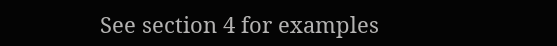See section 4 for examples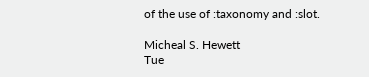of the use of :taxonomy and :slot.

Micheal S. Hewett
Tue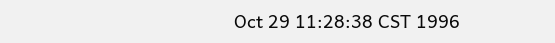Oct 29 11:28:38 CST 1996